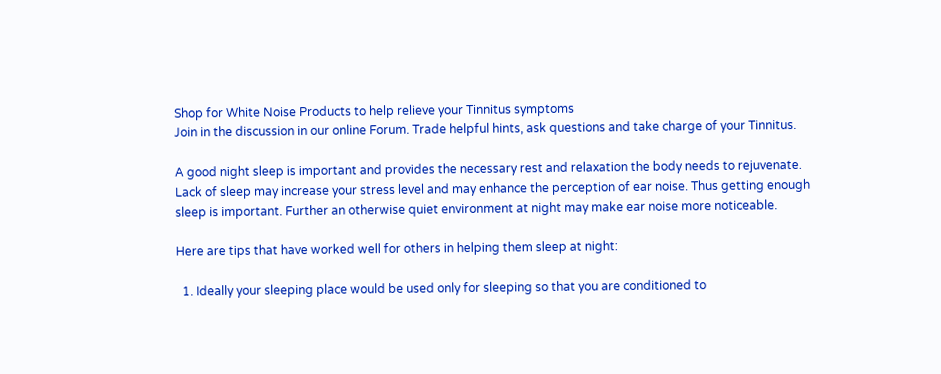Shop for White Noise Products to help relieve your Tinnitus symptoms
Join in the discussion in our online Forum. Trade helpful hints, ask questions and take charge of your Tinnitus.

A good night sleep is important and provides the necessary rest and relaxation the body needs to rejuvenate. Lack of sleep may increase your stress level and may enhance the perception of ear noise. Thus getting enough sleep is important. Further an otherwise quiet environment at night may make ear noise more noticeable.

Here are tips that have worked well for others in helping them sleep at night:

  1. Ideally your sleeping place would be used only for sleeping so that you are conditioned to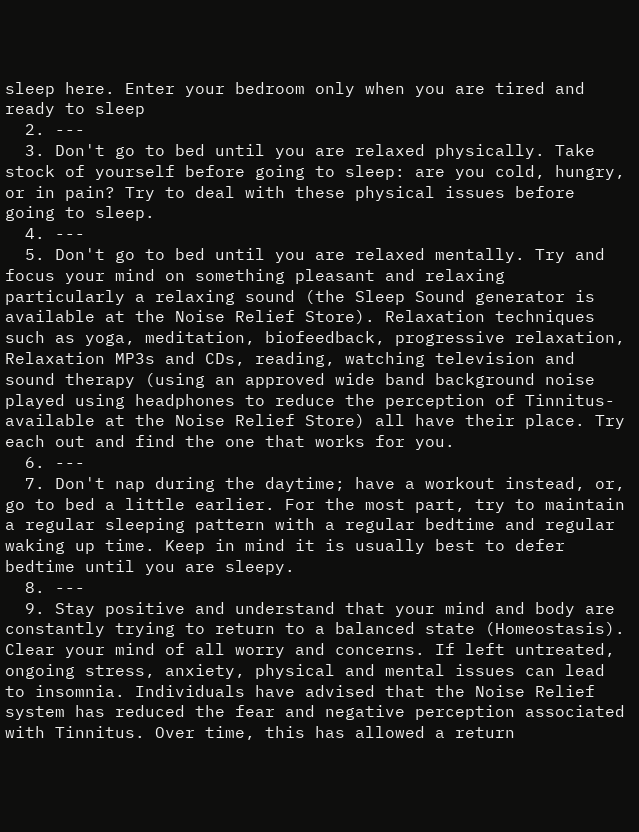sleep here. Enter your bedroom only when you are tired and ready to sleep
  2. ---
  3. Don't go to bed until you are relaxed physically. Take stock of yourself before going to sleep: are you cold, hungry, or in pain? Try to deal with these physical issues before going to sleep.
  4. ---
  5. Don't go to bed until you are relaxed mentally. Try and focus your mind on something pleasant and relaxing particularly a relaxing sound (the Sleep Sound generator is available at the Noise Relief Store). Relaxation techniques such as yoga, meditation, biofeedback, progressive relaxation, Relaxation MP3s and CDs, reading, watching television and sound therapy (using an approved wide band background noise played using headphones to reduce the perception of Tinnitus- available at the Noise Relief Store) all have their place. Try each out and find the one that works for you.
  6. ---
  7. Don't nap during the daytime; have a workout instead, or, go to bed a little earlier. For the most part, try to maintain a regular sleeping pattern with a regular bedtime and regular waking up time. Keep in mind it is usually best to defer bedtime until you are sleepy.
  8. ---
  9. Stay positive and understand that your mind and body are constantly trying to return to a balanced state (Homeostasis). Clear your mind of all worry and concerns. If left untreated, ongoing stress, anxiety, physical and mental issues can lead to insomnia. Individuals have advised that the Noise Relief system has reduced the fear and negative perception associated with Tinnitus. Over time, this has allowed a return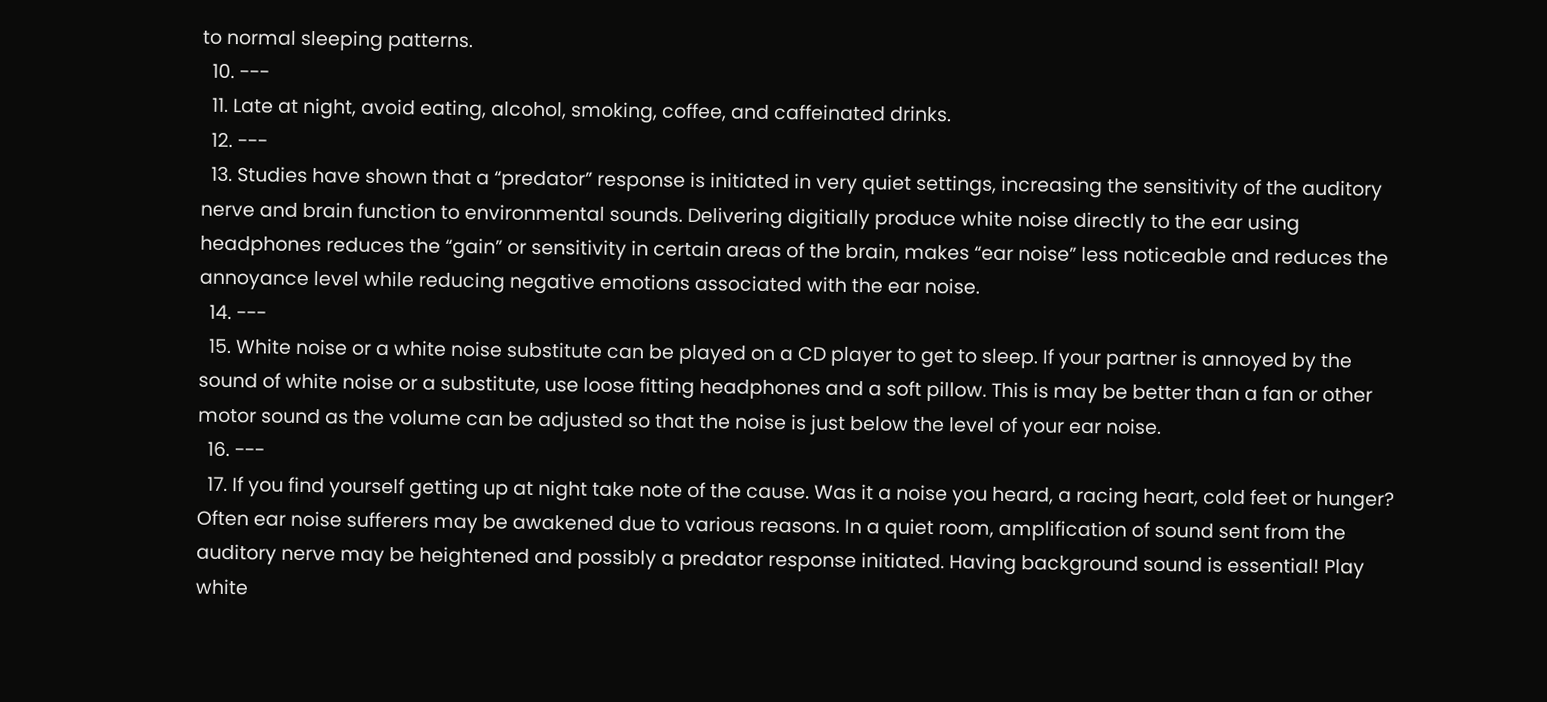to normal sleeping patterns.
  10. ---
  11. Late at night, avoid eating, alcohol, smoking, coffee, and caffeinated drinks.
  12. ---
  13. Studies have shown that a “predator” response is initiated in very quiet settings, increasing the sensitivity of the auditory nerve and brain function to environmental sounds. Delivering digitially produce white noise directly to the ear using headphones reduces the “gain” or sensitivity in certain areas of the brain, makes “ear noise” less noticeable and reduces the annoyance level while reducing negative emotions associated with the ear noise.
  14. ---
  15. White noise or a white noise substitute can be played on a CD player to get to sleep. If your partner is annoyed by the sound of white noise or a substitute, use loose fitting headphones and a soft pillow. This is may be better than a fan or other motor sound as the volume can be adjusted so that the noise is just below the level of your ear noise.
  16. ---
  17. If you find yourself getting up at night take note of the cause. Was it a noise you heard, a racing heart, cold feet or hunger? Often ear noise sufferers may be awakened due to various reasons. In a quiet room, amplification of sound sent from the auditory nerve may be heightened and possibly a predator response initiated. Having background sound is essential! Play white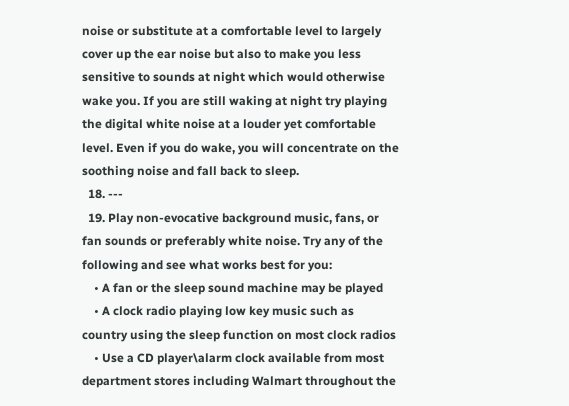noise or substitute at a comfortable level to largely cover up the ear noise but also to make you less sensitive to sounds at night which would otherwise wake you. If you are still waking at night try playing the digital white noise at a louder yet comfortable level. Even if you do wake, you will concentrate on the soothing noise and fall back to sleep.
  18. ---
  19. Play non-evocative background music, fans, or fan sounds or preferably white noise. Try any of the following and see what works best for you:
    • A fan or the sleep sound machine may be played
    • A clock radio playing low key music such as country using the sleep function on most clock radios
    • Use a CD player\alarm clock available from most department stores including Walmart throughout the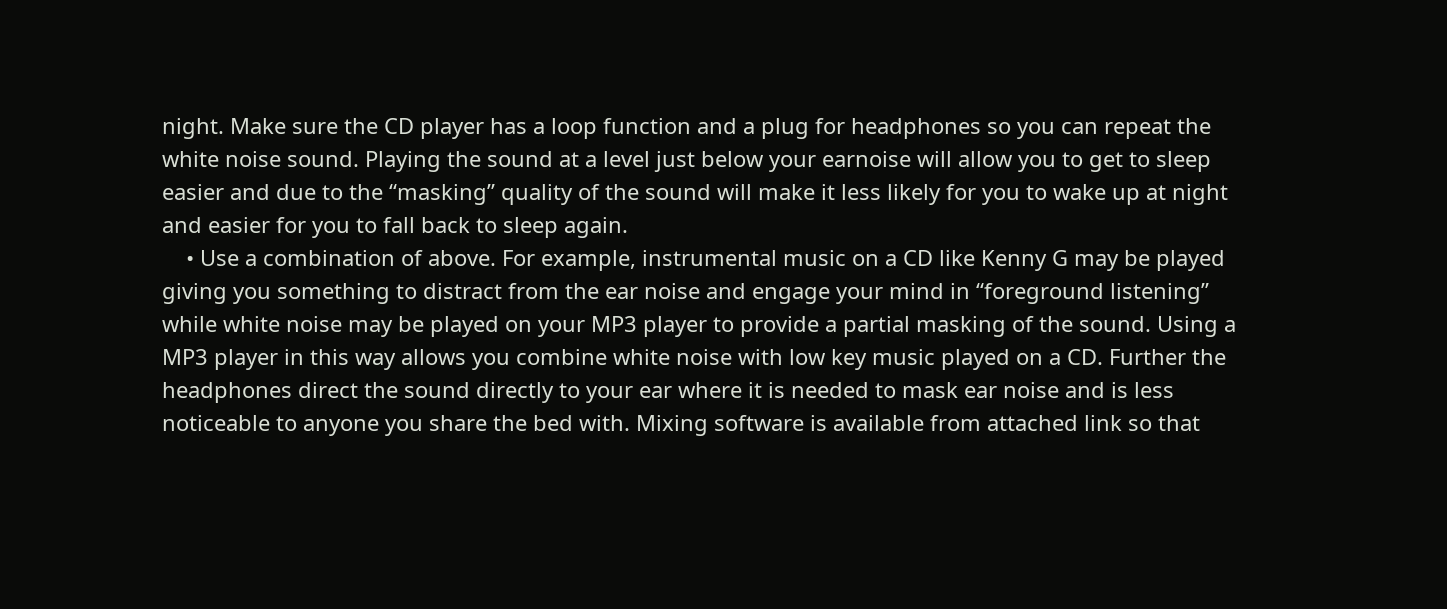night. Make sure the CD player has a loop function and a plug for headphones so you can repeat the white noise sound. Playing the sound at a level just below your earnoise will allow you to get to sleep easier and due to the “masking” quality of the sound will make it less likely for you to wake up at night and easier for you to fall back to sleep again.
    • Use a combination of above. For example, instrumental music on a CD like Kenny G may be played giving you something to distract from the ear noise and engage your mind in “foreground listening” while white noise may be played on your MP3 player to provide a partial masking of the sound. Using a MP3 player in this way allows you combine white noise with low key music played on a CD. Further the headphones direct the sound directly to your ear where it is needed to mask ear noise and is less noticeable to anyone you share the bed with. Mixing software is available from attached link so that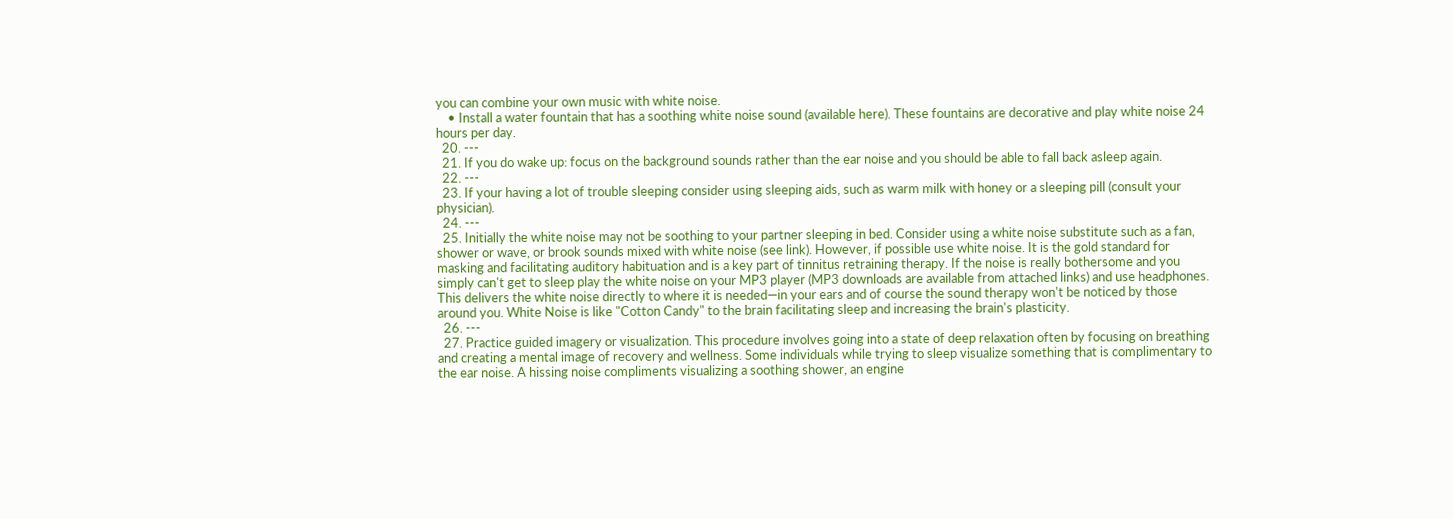you can combine your own music with white noise.
    • Install a water fountain that has a soothing white noise sound (available here). These fountains are decorative and play white noise 24 hours per day.
  20. ---
  21. If you do wake up: focus on the background sounds rather than the ear noise and you should be able to fall back asleep again.
  22. ---
  23. If your having a lot of trouble sleeping consider using sleeping aids, such as warm milk with honey or a sleeping pill (consult your physician).
  24. ---
  25. Initially the white noise may not be soothing to your partner sleeping in bed. Consider using a white noise substitute such as a fan, shower or wave, or brook sounds mixed with white noise (see link). However, if possible use white noise. It is the gold standard for masking and facilitating auditory habituation and is a key part of tinnitus retraining therapy. If the noise is really bothersome and you simply can't get to sleep play the white noise on your MP3 player (MP3 downloads are available from attached links) and use headphones. This delivers the white noise directly to where it is needed—in your ears and of course the sound therapy won't be noticed by those around you. White Noise is like "Cotton Candy" to the brain facilitating sleep and increasing the brain's plasticity.
  26. ---
  27. Practice guided imagery or visualization. This procedure involves going into a state of deep relaxation often by focusing on breathing and creating a mental image of recovery and wellness. Some individuals while trying to sleep visualize something that is complimentary to the ear noise. A hissing noise compliments visualizing a soothing shower, an engine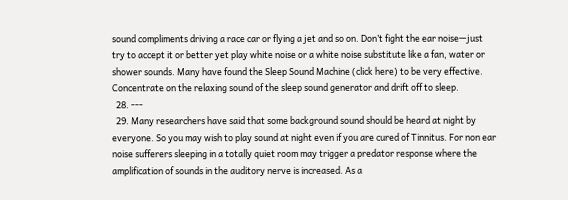sound compliments driving a race car or flying a jet and so on. Don’t fight the ear noise—just try to accept it or better yet play white noise or a white noise substitute like a fan, water or shower sounds. Many have found the Sleep Sound Machine (click here) to be very effective. Concentrate on the relaxing sound of the sleep sound generator and drift off to sleep.
  28. ---
  29. Many researchers have said that some background sound should be heard at night by everyone. So you may wish to play sound at night even if you are cured of Tinnitus. For non ear noise sufferers sleeping in a totally quiet room may trigger a predator response where the amplification of sounds in the auditory nerve is increased. As a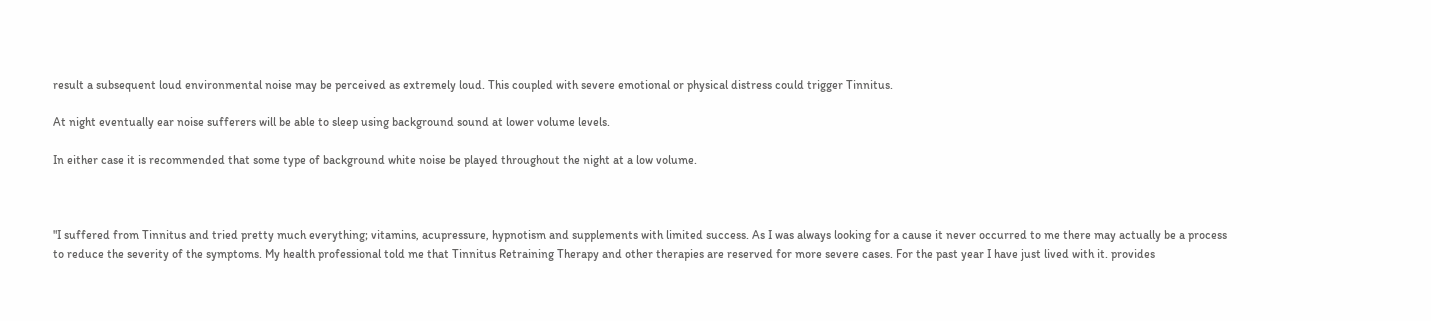result a subsequent loud environmental noise may be perceived as extremely loud. This coupled with severe emotional or physical distress could trigger Tinnitus.

At night eventually ear noise sufferers will be able to sleep using background sound at lower volume levels.

In either case it is recommended that some type of background white noise be played throughout the night at a low volume.



"I suffered from Tinnitus and tried pretty much everything; vitamins, acupressure, hypnotism and supplements with limited success. As I was always looking for a cause it never occurred to me there may actually be a process to reduce the severity of the symptoms. My health professional told me that Tinnitus Retraining Therapy and other therapies are reserved for more severe cases. For the past year I have just lived with it. provides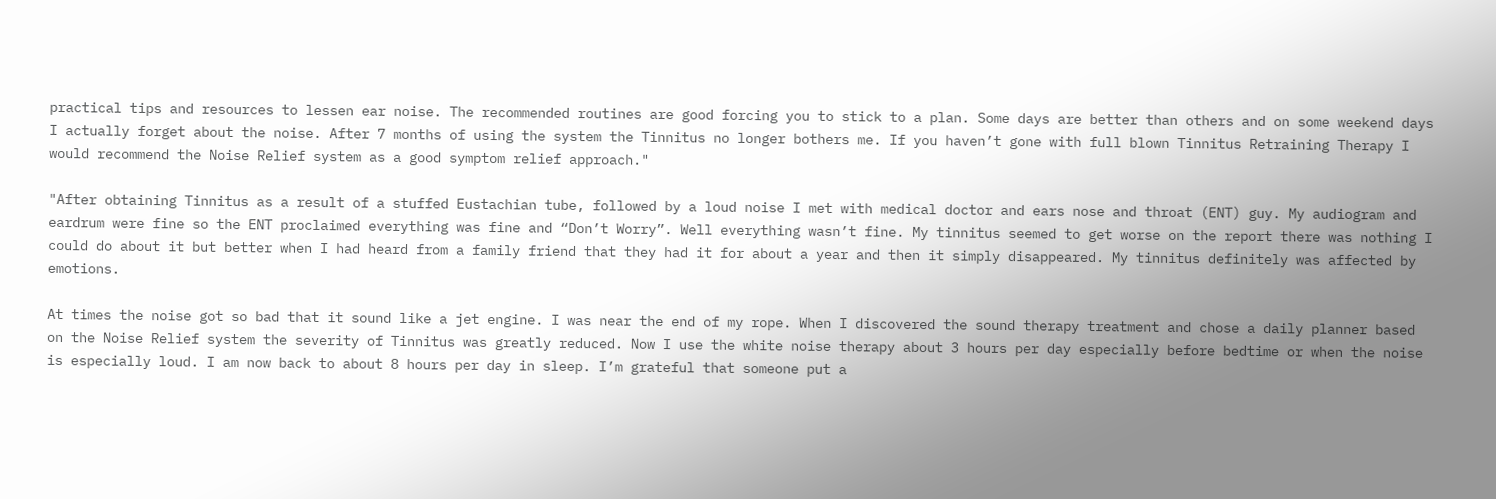practical tips and resources to lessen ear noise. The recommended routines are good forcing you to stick to a plan. Some days are better than others and on some weekend days I actually forget about the noise. After 7 months of using the system the Tinnitus no longer bothers me. If you haven’t gone with full blown Tinnitus Retraining Therapy I would recommend the Noise Relief system as a good symptom relief approach."

"After obtaining Tinnitus as a result of a stuffed Eustachian tube, followed by a loud noise I met with medical doctor and ears nose and throat (ENT) guy. My audiogram and eardrum were fine so the ENT proclaimed everything was fine and “Don’t Worry”. Well everything wasn’t fine. My tinnitus seemed to get worse on the report there was nothing I could do about it but better when I had heard from a family friend that they had it for about a year and then it simply disappeared. My tinnitus definitely was affected by emotions.

At times the noise got so bad that it sound like a jet engine. I was near the end of my rope. When I discovered the sound therapy treatment and chose a daily planner based on the Noise Relief system the severity of Tinnitus was greatly reduced. Now I use the white noise therapy about 3 hours per day especially before bedtime or when the noise is especially loud. I am now back to about 8 hours per day in sleep. I’m grateful that someone put a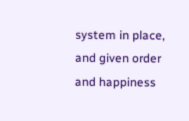system in place, and given order and happiness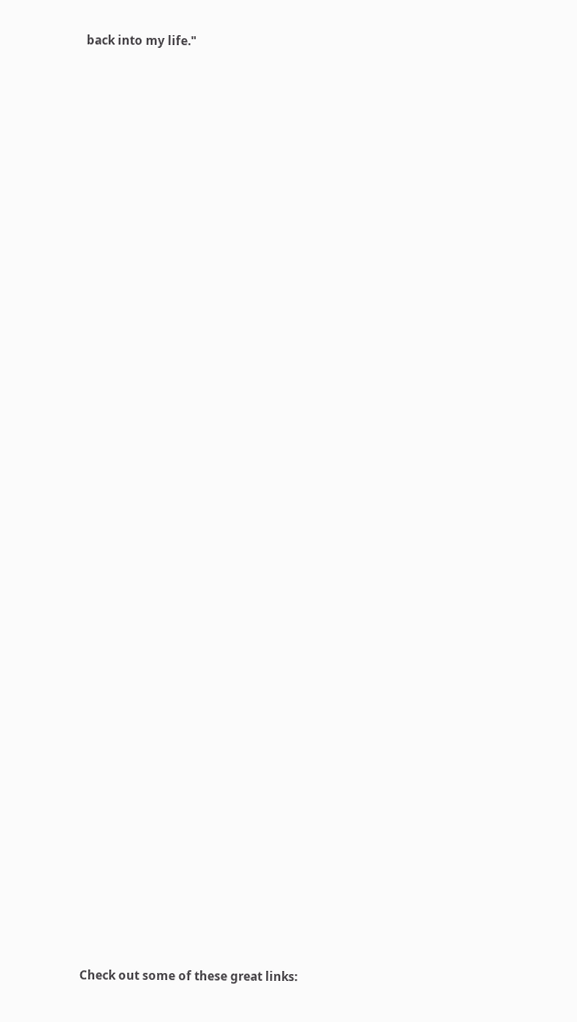back into my life."







































Check out some of these great links: